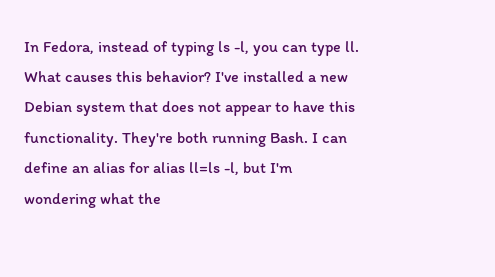In Fedora, instead of typing ls -l, you can type ll. What causes this behavior? I've installed a new Debian system that does not appear to have this functionality. They're both running Bash. I can define an alias for alias ll=ls -l, but I'm wondering what the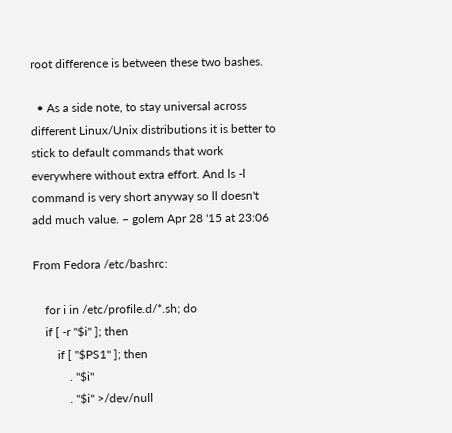root difference is between these two bashes.

  • As a side note, to stay universal across different Linux/Unix distributions it is better to stick to default commands that work everywhere without extra effort. And ls -l command is very short anyway so ll doesn't add much value. – golem Apr 28 '15 at 23:06

From Fedora /etc/bashrc:

    for i in /etc/profile.d/*.sh; do
    if [ -r "$i" ]; then
        if [ "$PS1" ]; then
            . "$i"
            . "$i" >/dev/null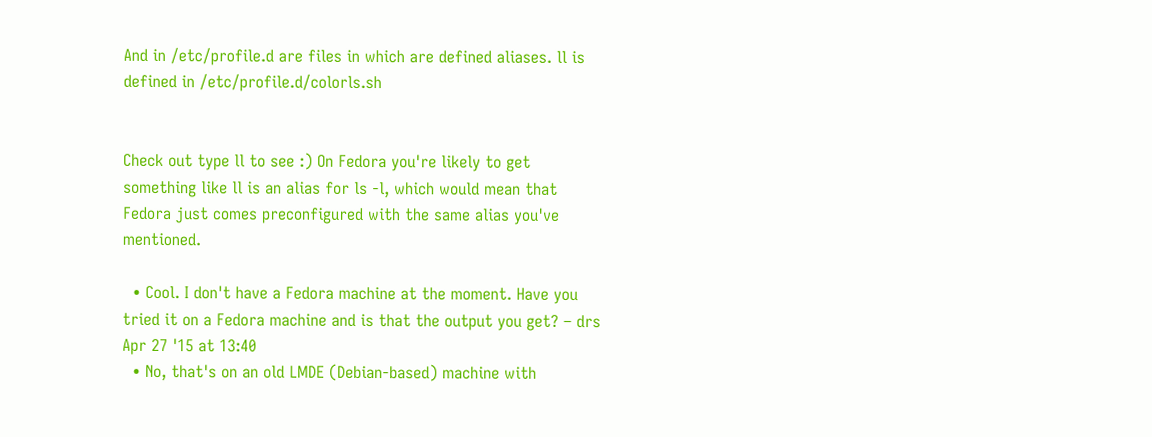And in /etc/profile.d are files in which are defined aliases. ll is defined in /etc/profile.d/colorls.sh


Check out type ll to see :) On Fedora you're likely to get something like ll is an alias for ls -l, which would mean that Fedora just comes preconfigured with the same alias you've mentioned.

  • Cool. I don't have a Fedora machine at the moment. Have you tried it on a Fedora machine and is that the output you get? – drs Apr 27 '15 at 13:40
  • No, that's on an old LMDE (Debian-based) machine with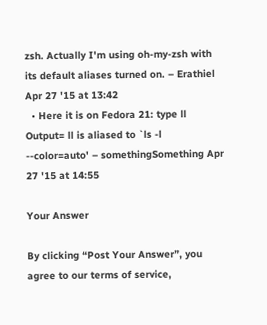zsh. Actually I'm using oh-my-zsh with its default aliases turned on. – Erathiel Apr 27 '15 at 13:42
  • Here it is on Fedora 21: type ll Output= ll is aliased to `ls -l --color=auto' – somethingSomething Apr 27 '15 at 14:55

Your Answer

By clicking “Post Your Answer”, you agree to our terms of service,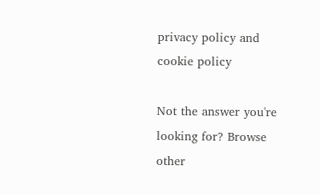privacy policy and cookie policy

Not the answer you're looking for? Browse other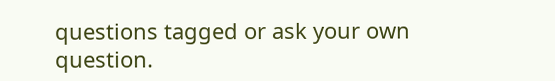questions tagged or ask your own question.